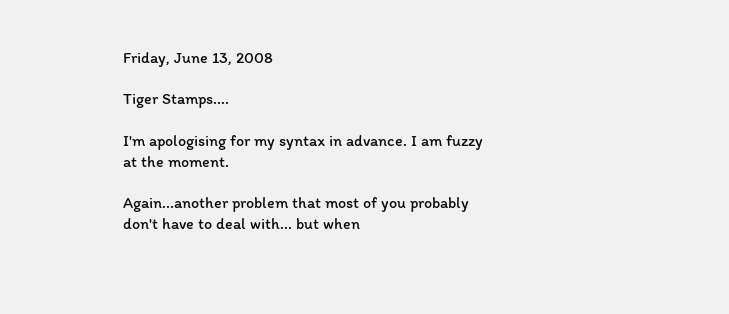Friday, June 13, 2008

Tiger Stamps....

I'm apologising for my syntax in advance. I am fuzzy at the moment.

Again...another problem that most of you probably don't have to deal with... but when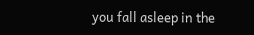you fall asleep in the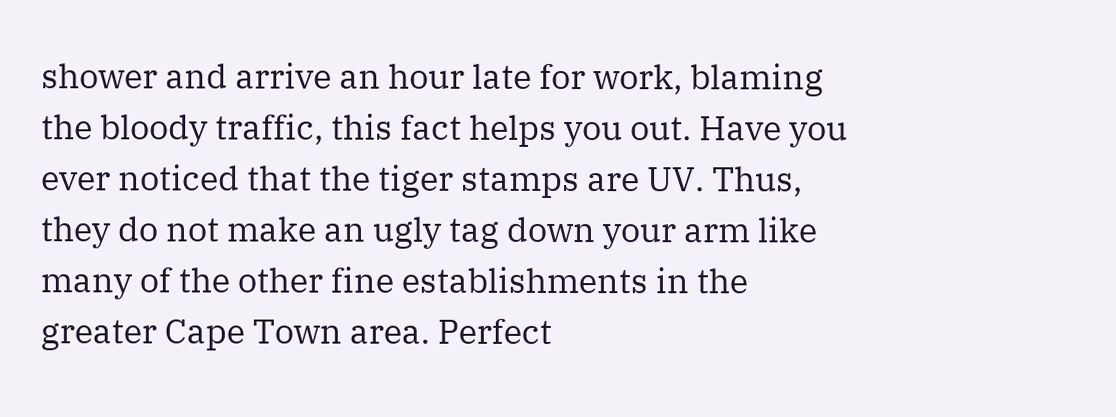shower and arrive an hour late for work, blaming the bloody traffic, this fact helps you out. Have you ever noticed that the tiger stamps are UV. Thus, they do not make an ugly tag down your arm like many of the other fine establishments in the greater Cape Town area. Perfect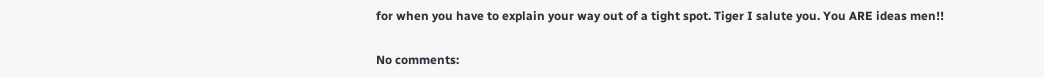for when you have to explain your way out of a tight spot. Tiger I salute you. You ARE ideas men!!

No comments: